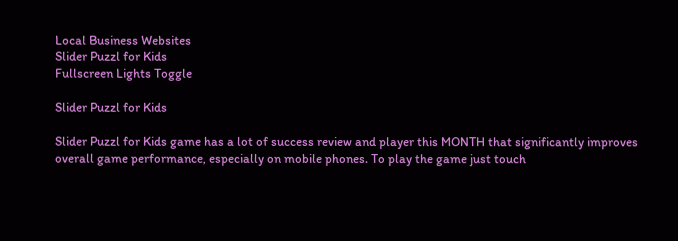Local Business Websites
Slider Puzzl for Kids
Fullscreen Lights Toggle

Slider Puzzl for Kids

Slider Puzzl for Kids game has a lot of success review and player this MONTH that significantly improves overall game performance, especially on mobile phones. To play the game just touch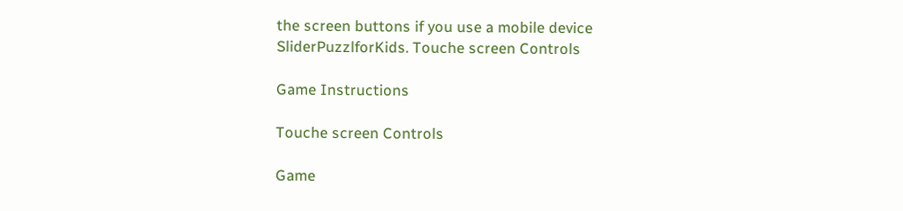the screen buttons if you use a mobile device SliderPuzzlforKids. Touche screen Controls

Game Instructions

Touche screen Controls

Game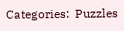Categories:  Puzzles